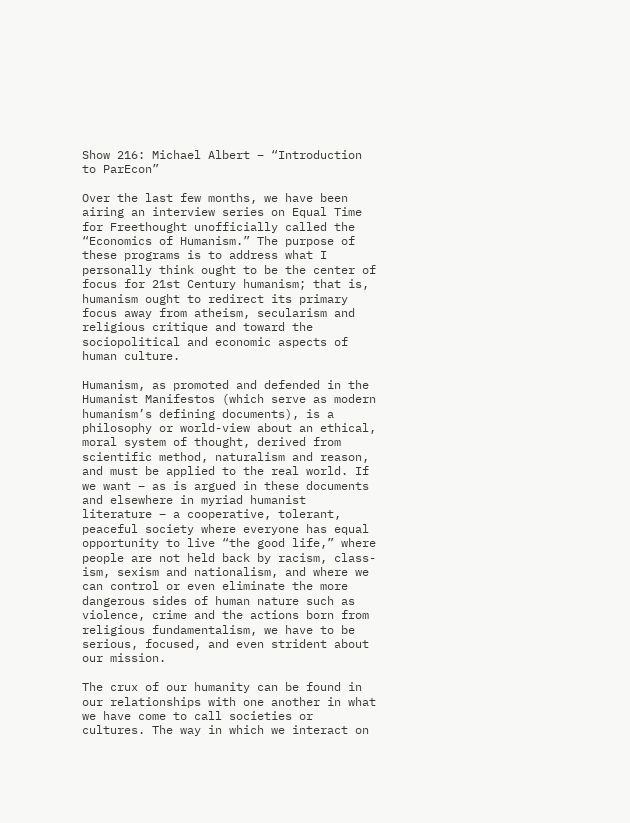Show 216: Michael Albert – “Introduction to ParEcon”

Over the last few months, we have been airing an interview series on Equal Time for Freethought unofficially called the “Economics of Humanism.” The purpose of these programs is to address what I personally think ought to be the center of focus for 21st Century humanism; that is, humanism ought to redirect its primary focus away from atheism, secularism and religious critique and toward the sociopolitical and economic aspects of human culture.

Humanism, as promoted and defended in the Humanist Manifestos (which serve as modern humanism’s defining documents), is a philosophy or world-view about an ethical, moral system of thought, derived from scientific method, naturalism and reason, and must be applied to the real world. If we want – as is argued in these documents and elsewhere in myriad humanist literature – a cooperative, tolerant, peaceful society where everyone has equal opportunity to live “the good life,” where people are not held back by racism, class-ism, sexism and nationalism, and where we can control or even eliminate the more dangerous sides of human nature such as violence, crime and the actions born from religious fundamentalism, we have to be serious, focused, and even strident about our mission.

The crux of our humanity can be found in our relationships with one another in what we have come to call societies or cultures. The way in which we interact on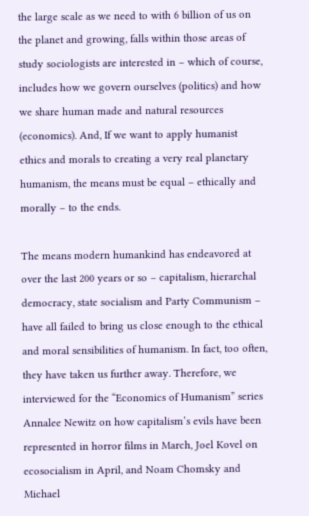the large scale as we need to with 6 billion of us on the planet and growing, falls within those areas of study sociologists are interested in – which of course, includes how we govern ourselves (politics) and how we share human made and natural resources (economics). And, If we want to apply humanist ethics and morals to creating a very real planetary humanism, the means must be equal – ethically and morally – to the ends.

The means modern humankind has endeavored at over the last 200 years or so – capitalism, hierarchal democracy, state socialism and Party Communism – have all failed to bring us close enough to the ethical and moral sensibilities of humanism. In fact, too often, they have taken us further away. Therefore, we interviewed for the “Economics of Humanism” series Annalee Newitz on how capitalism’s evils have been represented in horror films in March, Joel Kovel on ecosocialism in April, and Noam Chomsky and Michael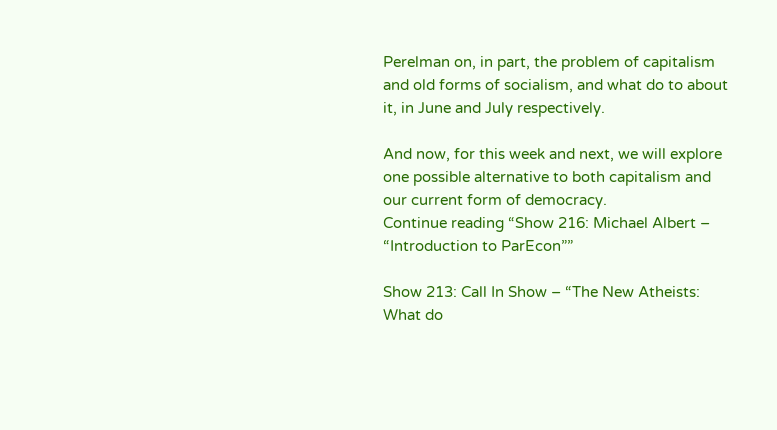Perelman on, in part, the problem of capitalism and old forms of socialism, and what do to about it, in June and July respectively.

And now, for this week and next, we will explore one possible alternative to both capitalism and our current form of democracy.
Continue reading “Show 216: Michael Albert – “Introduction to ParEcon””

Show 213: Call In Show – “The New Atheists: What do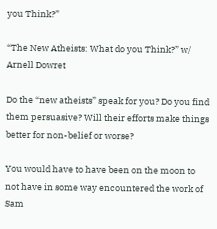you Think?”

“The New Atheists: What do you Think?” w/ Arnell Dowret

Do the “new atheists” speak for you? Do you find them persuasive? Will their efforts make things better for non-belief or worse?

You would have to have been on the moon to not have in some way encountered the work of Sam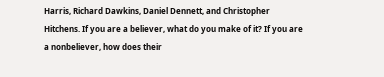Harris, Richard Dawkins, Daniel Dennett, and Christopher Hitchens. If you are a believer, what do you make of it? If you are a nonbeliever, how does their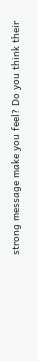strong message make you feel? Do you think their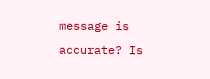message is accurate? Is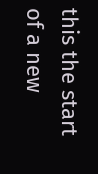this the start of a new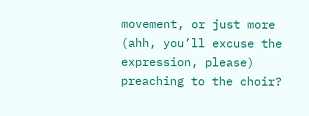movement, or just more (ahh, you’ll excuse the expression, please) preaching to the choir?